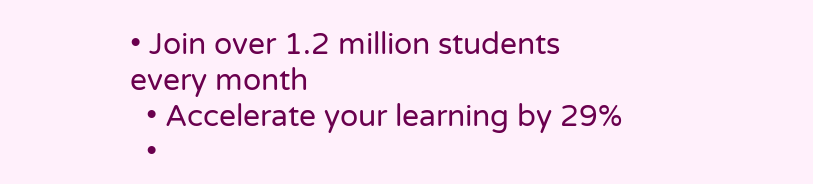• Join over 1.2 million students every month
  • Accelerate your learning by 29%
  •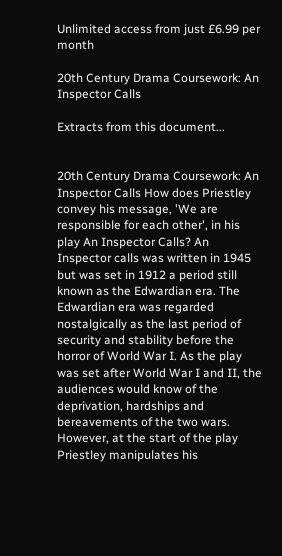Unlimited access from just £6.99 per month

20th Century Drama Coursework: An Inspector Calls

Extracts from this document...


20th Century Drama Coursework: An Inspector Calls How does Priestley convey his message, 'We are responsible for each other', in his play An Inspector Calls? An Inspector calls was written in 1945 but was set in 1912 a period still known as the Edwardian era. The Edwardian era was regarded nostalgically as the last period of security and stability before the horror of World War I. As the play was set after World War I and II, the audiences would know of the deprivation, hardships and bereavements of the two wars. However, at the start of the play Priestley manipulates his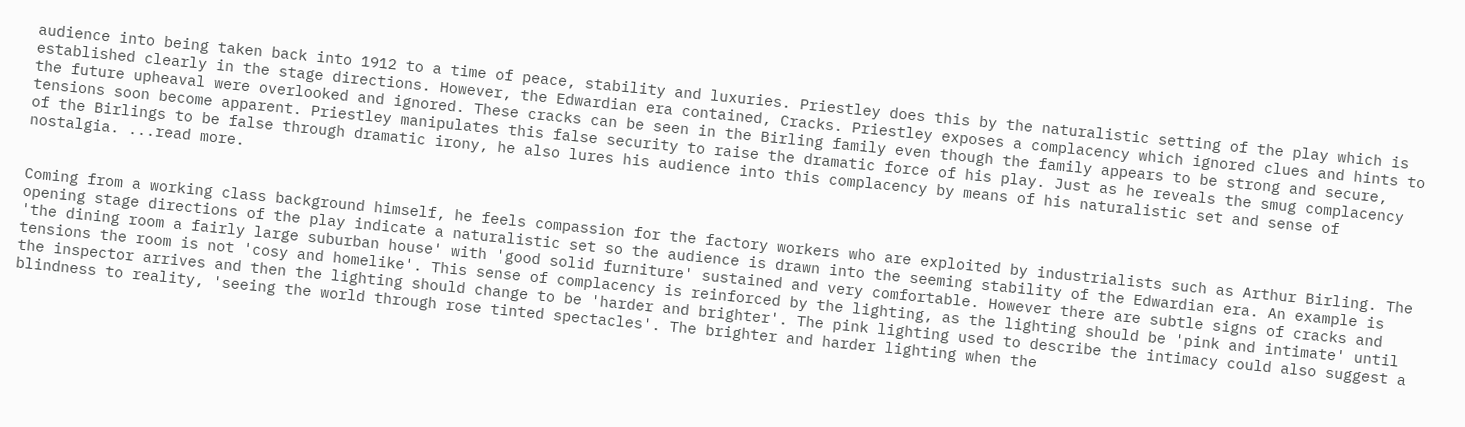audience into being taken back into 1912 to a time of peace, stability and luxuries. Priestley does this by the naturalistic setting of the play which is established clearly in the stage directions. However, the Edwardian era contained, Cracks. Priestley exposes a complacency which ignored clues and hints to the future upheaval were overlooked and ignored. These cracks can be seen in the Birling family even though the family appears to be strong and secure, tensions soon become apparent. Priestley manipulates this false security to raise the dramatic force of his play. Just as he reveals the smug complacency of the Birlings to be false through dramatic irony, he also lures his audience into this complacency by means of his naturalistic set and sense of nostalgia. ...read more.


Coming from a working class background himself, he feels compassion for the factory workers who are exploited by industrialists such as Arthur Birling. The opening stage directions of the play indicate a naturalistic set so the audience is drawn into the seeming stability of the Edwardian era. An example is 'the dining room a fairly large suburban house' with 'good solid furniture' sustained and very comfortable. However there are subtle signs of cracks and tensions the room is not 'cosy and homelike'. This sense of complacency is reinforced by the lighting, as the lighting should be 'pink and intimate' until the inspector arrives and then the lighting should change to be 'harder and brighter'. The pink lighting used to describe the intimacy could also suggest a blindness to reality, 'seeing the world through rose tinted spectacles'. The brighter and harder lighting when the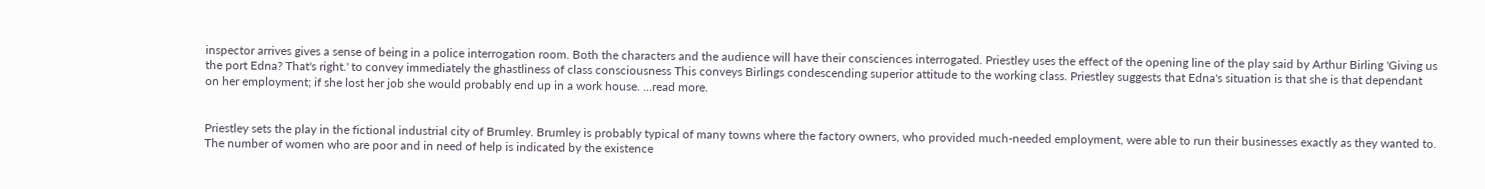inspector arrives gives a sense of being in a police interrogation room. Both the characters and the audience will have their consciences interrogated. Priestley uses the effect of the opening line of the play said by Arthur Birling 'Giving us the port Edna? That's right.' to convey immediately the ghastliness of class consciousness This conveys Birlings condescending superior attitude to the working class. Priestley suggests that Edna's situation is that she is that dependant on her employment; if she lost her job she would probably end up in a work house. ...read more.


Priestley sets the play in the fictional industrial city of Brumley. Brumley is probably typical of many towns where the factory owners, who provided much-needed employment, were able to run their businesses exactly as they wanted to. The number of women who are poor and in need of help is indicated by the existence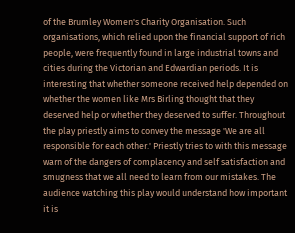of the Brumley Women's Charity Organisation. Such organisations, which relied upon the financial support of rich people, were frequently found in large industrial towns and cities during the Victorian and Edwardian periods. It is interesting that whether someone received help depended on whether the women like Mrs Birling thought that they deserved help or whether they deserved to suffer. Throughout the play priestly aims to convey the message 'We are all responsible for each other.' Priestly tries to with this message warn of the dangers of complacency and self satisfaction and smugness that we all need to learn from our mistakes. The audience watching this play would understand how important it is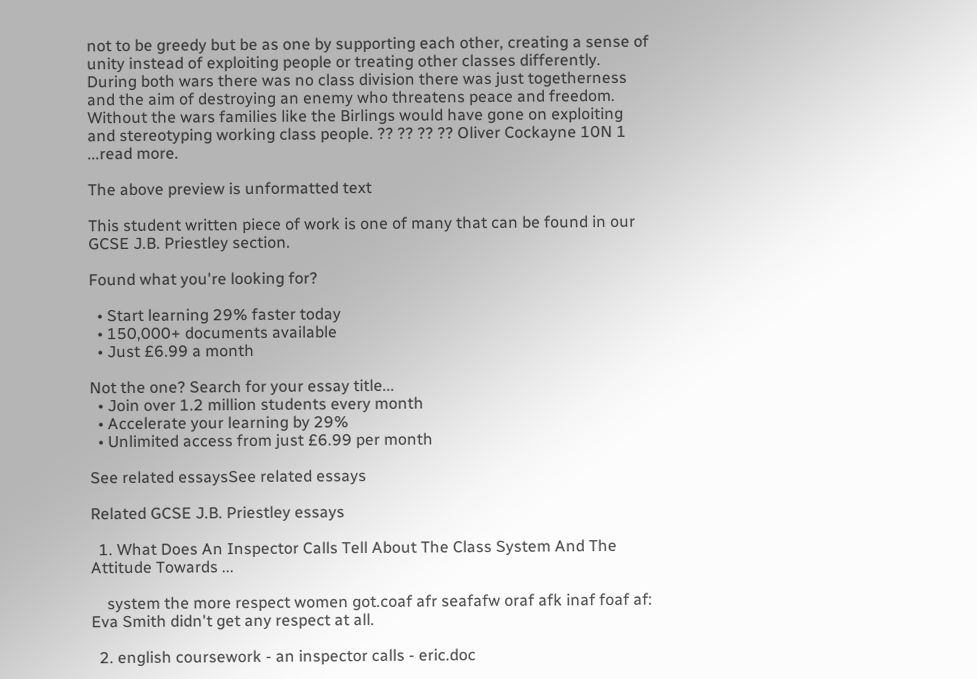not to be greedy but be as one by supporting each other, creating a sense of unity instead of exploiting people or treating other classes differently. During both wars there was no class division there was just togetherness and the aim of destroying an enemy who threatens peace and freedom. Without the wars families like the Birlings would have gone on exploiting and stereotyping working class people. ?? ?? ?? ?? Oliver Cockayne 10N 1 ...read more.

The above preview is unformatted text

This student written piece of work is one of many that can be found in our GCSE J.B. Priestley section.

Found what you're looking for?

  • Start learning 29% faster today
  • 150,000+ documents available
  • Just £6.99 a month

Not the one? Search for your essay title...
  • Join over 1.2 million students every month
  • Accelerate your learning by 29%
  • Unlimited access from just £6.99 per month

See related essaysSee related essays

Related GCSE J.B. Priestley essays

  1. What Does An Inspector Calls Tell About The Class System And The Attitude Towards ...

    system the more respect women got.coaf afr seafafw oraf afk inaf foaf af: Eva Smith didn't get any respect at all.

  2. english coursework - an inspector calls - eric.doc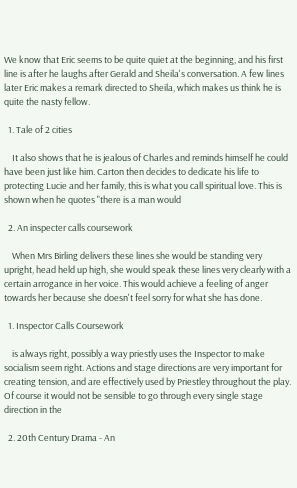We know that Eric seems to be quite quiet at the beginning, and his first line is after he laughs after Gerald and Sheila's conversation. A few lines later Eric makes a remark directed to Sheila, which makes us think he is quite the nasty fellow.

  1. Tale of 2 cities

    It also shows that he is jealous of Charles and reminds himself he could have been just like him. Carton then decides to dedicate his life to protecting Lucie and her family, this is what you call spiritual love. This is shown when he quotes "there is a man would

  2. An inspecter calls coursework

    When Mrs Birling delivers these lines she would be standing very upright, head held up high, she would speak these lines very clearly with a certain arrogance in her voice. This would achieve a feeling of anger towards her because she doesn't feel sorry for what she has done.

  1. Inspector Calls Coursework

    is always right, possibly a way priestly uses the Inspector to make socialism seem right. Actions and stage directions are very important for creating tension, and are effectively used by Priestley throughout the play. Of course it would not be sensible to go through every single stage direction in the

  2. 20th Century Drama - An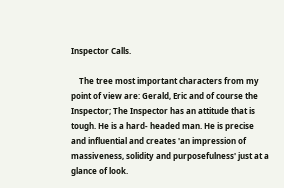Inspector Calls.

    The tree most important characters from my point of view are: Gerald, Eric and of course the Inspector; The Inspector has an attitude that is tough. He is a hard- headed man. He is precise and influential and creates 'an impression of massiveness, solidity and purposefulness' just at a glance of look.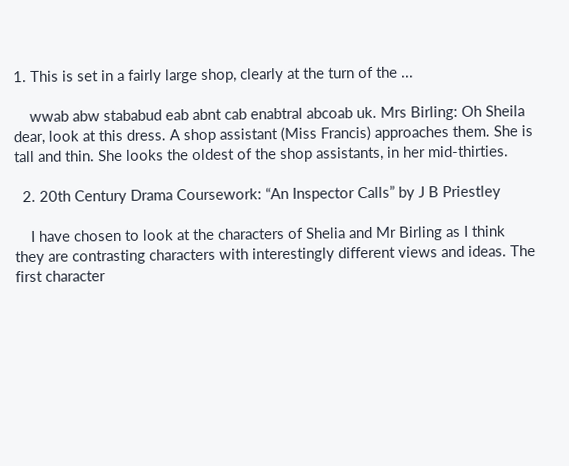1. This is set in a fairly large shop, clearly at the turn of the ...

    wwab abw stababud eab abnt cab enabtral abcoab uk. Mrs Birling: Oh Sheila dear, look at this dress. A shop assistant (Miss Francis) approaches them. She is tall and thin. She looks the oldest of the shop assistants, in her mid-thirties.

  2. 20th Century Drama Coursework: “An Inspector Calls” by J B Priestley

    I have chosen to look at the characters of Shelia and Mr Birling as I think they are contrasting characters with interestingly different views and ideas. The first character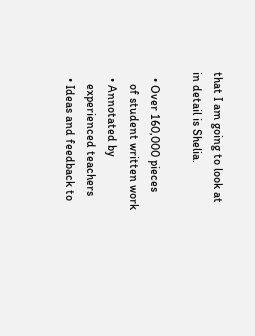that I am going to look at in detail is Shelia.

  • Over 160,000 pieces
    of student written work
  • Annotated by
    experienced teachers
  • Ideas and feedback to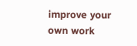improve your own work